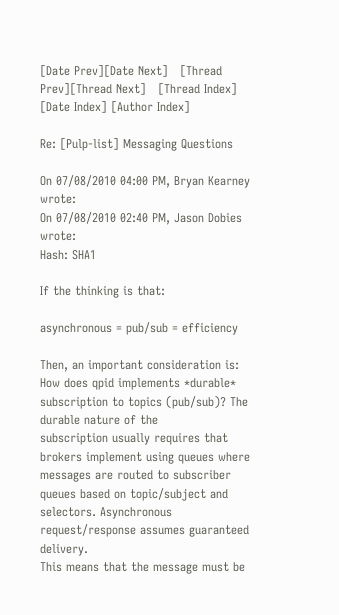[Date Prev][Date Next]   [Thread Prev][Thread Next]   [Thread Index] [Date Index] [Author Index]

Re: [Pulp-list] Messaging Questions

On 07/08/2010 04:00 PM, Bryan Kearney wrote:
On 07/08/2010 02:40 PM, Jason Dobies wrote:
Hash: SHA1

If the thinking is that:

asynchronous = pub/sub = efficiency

Then, an important consideration is: How does qpid implements *durable*
subscription to topics (pub/sub)? The durable nature of the
subscription usually requires that brokers implement using queues where
messages are routed to subscriber queues based on topic/subject and
selectors. Asynchronous request/response assumes guaranteed delivery.
This means that the message must be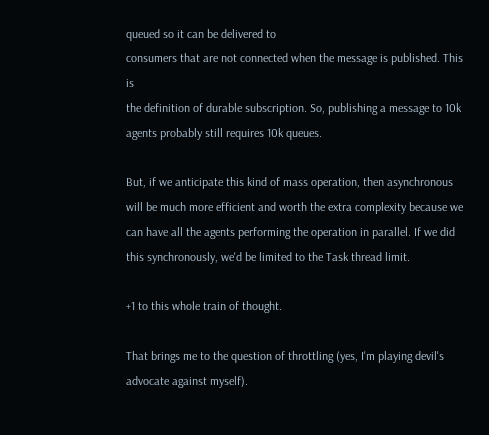queued so it can be delivered to
consumers that are not connected when the message is published. This is
the definition of durable subscription. So, publishing a message to 10k
agents probably still requires 10k queues.

But, if we anticipate this kind of mass operation, then asynchronous
will be much more efficient and worth the extra complexity because we
can have all the agents performing the operation in parallel. If we did
this synchronously, we'd be limited to the Task thread limit.

+1 to this whole train of thought.

That brings me to the question of throttling (yes, I'm playing devil's
advocate against myself).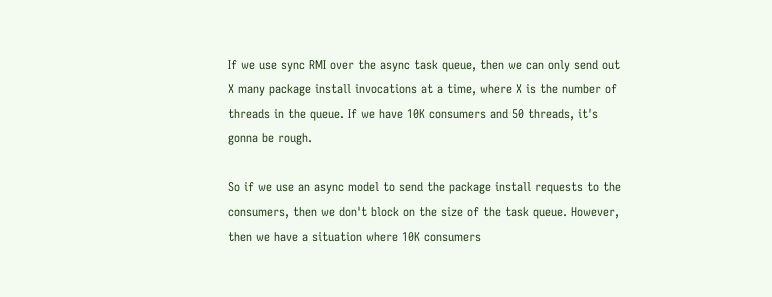If we use sync RMI over the async task queue, then we can only send out
X many package install invocations at a time, where X is the number of
threads in the queue. If we have 10K consumers and 50 threads, it's
gonna be rough.

So if we use an async model to send the package install requests to the
consumers, then we don't block on the size of the task queue. However,
then we have a situation where 10K consumers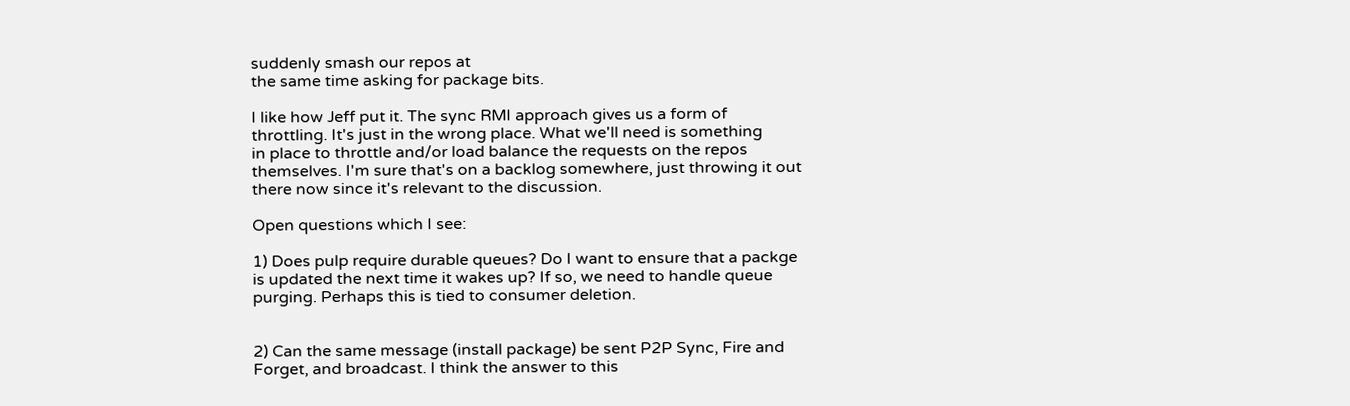suddenly smash our repos at
the same time asking for package bits.

I like how Jeff put it. The sync RMI approach gives us a form of
throttling. It's just in the wrong place. What we'll need is something
in place to throttle and/or load balance the requests on the repos
themselves. I'm sure that's on a backlog somewhere, just throwing it out
there now since it's relevant to the discussion.

Open questions which I see:

1) Does pulp require durable queues? Do I want to ensure that a packge
is updated the next time it wakes up? If so, we need to handle queue
purging. Perhaps this is tied to consumer deletion.


2) Can the same message (install package) be sent P2P Sync, Fire and
Forget, and broadcast. I think the answer to this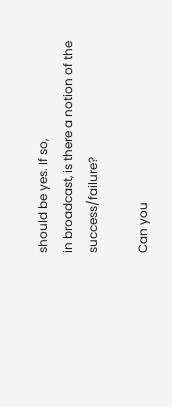should be yes. If so,
in broadcast, is there a notion of the success/failure?

Can you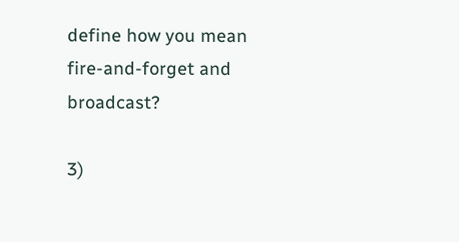define how you mean fire-and-forget and broadcast?

3)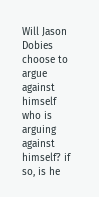Will Jason Dobies choose to argue against himself who is arguing
against himself? if so, is he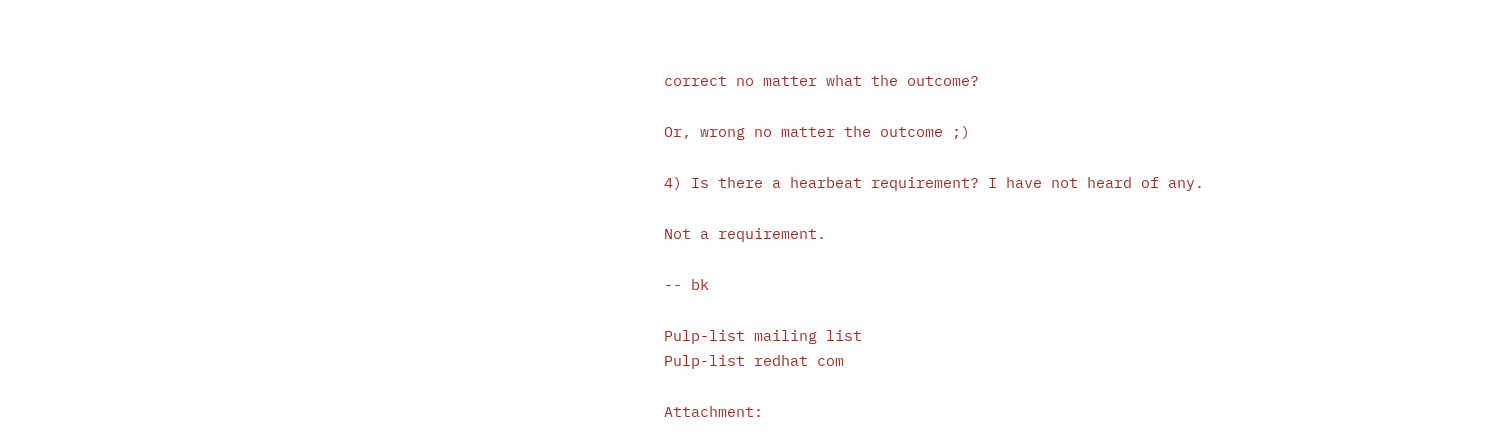correct no matter what the outcome?

Or, wrong no matter the outcome ;)

4) Is there a hearbeat requirement? I have not heard of any.

Not a requirement.

-- bk

Pulp-list mailing list
Pulp-list redhat com

Attachment: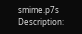smime.p7s
Description: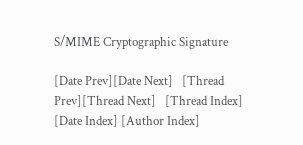S/MIME Cryptographic Signature

[Date Prev][Date Next]   [Thread Prev][Thread Next]   [Thread Index] [Date Index] [Author Index]